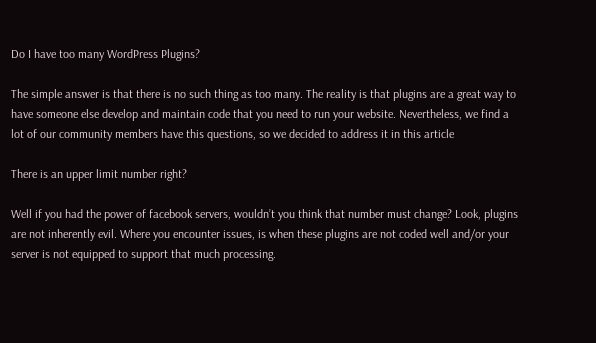Do I have too many WordPress Plugins?

The simple answer is that there is no such thing as too many. The reality is that plugins are a great way to have someone else develop and maintain code that you need to run your website. Nevertheless, we find a lot of our community members have this questions, so we decided to address it in this article

There is an upper limit number right?

Well if you had the power of facebook servers, wouldn’t you think that number must change? Look, plugins are not inherently evil. Where you encounter issues, is when these plugins are not coded well and/or your server is not equipped to support that much processing.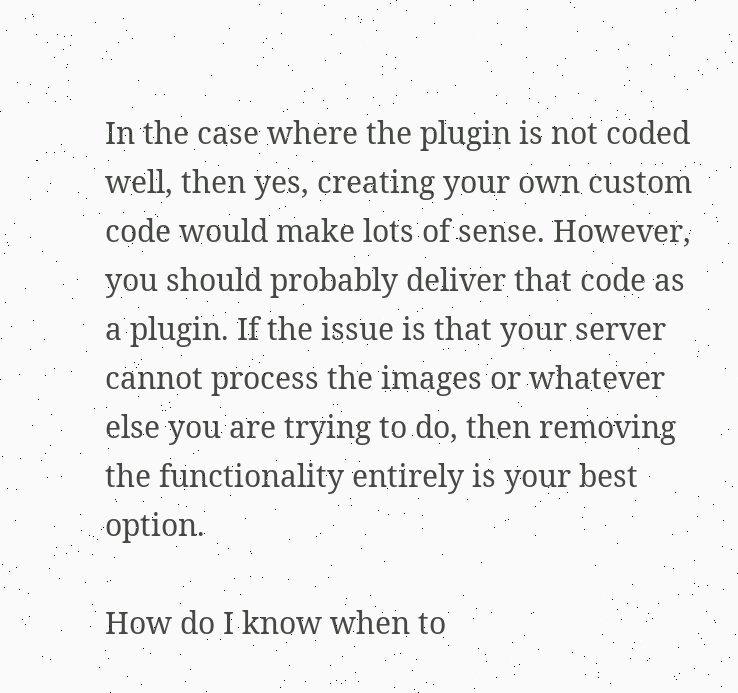In the case where the plugin is not coded well, then yes, creating your own custom code would make lots of sense. However, you should probably deliver that code as a plugin. If the issue is that your server cannot process the images or whatever else you are trying to do, then removing the functionality entirely is your best option.

How do I know when to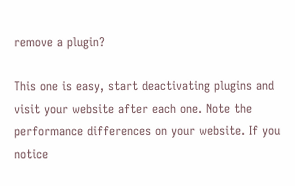remove a plugin?

This one is easy, start deactivating plugins and visit your website after each one. Note the performance differences on your website. If you notice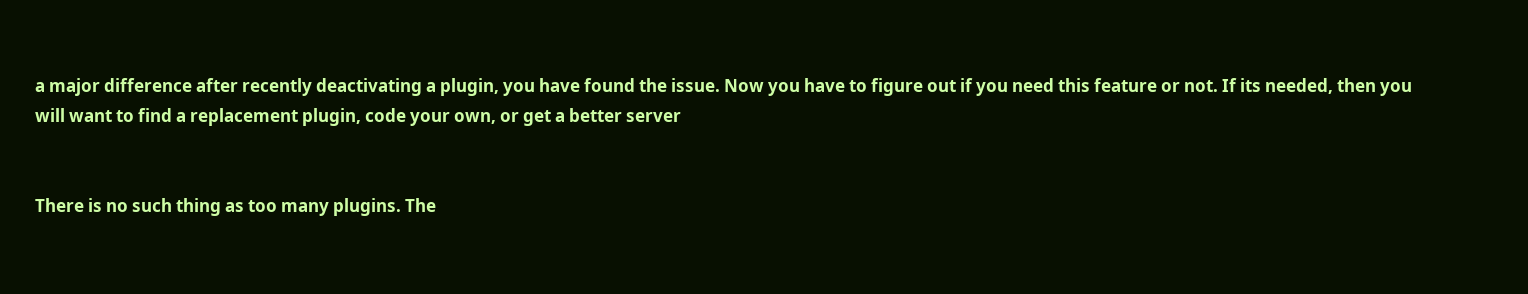a major difference after recently deactivating a plugin, you have found the issue. Now you have to figure out if you need this feature or not. If its needed, then you will want to find a replacement plugin, code your own, or get a better server


There is no such thing as too many plugins. The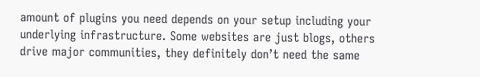amount of plugins you need depends on your setup including your underlying infrastructure. Some websites are just blogs, others drive major communities, they definitely don’t need the same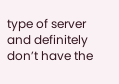type of server and definitely don’t have the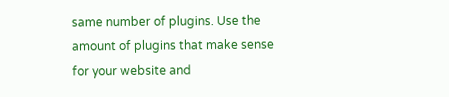same number of plugins. Use the amount of plugins that make sense for your website and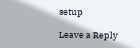setup

Leave a Reply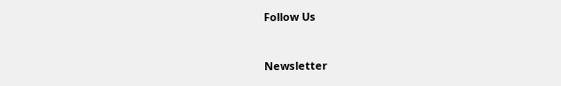Follow Us


Newsletter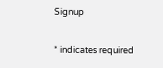Signup

* indicates required